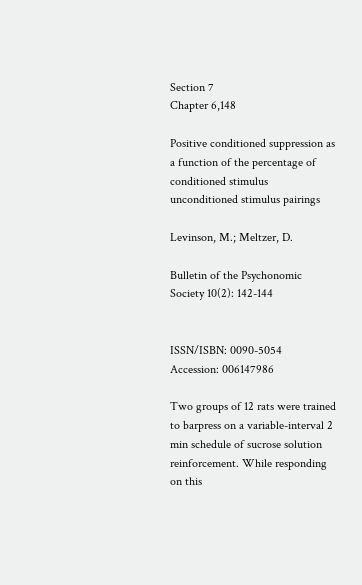Section 7
Chapter 6,148

Positive conditioned suppression as a function of the percentage of conditioned stimulus unconditioned stimulus pairings

Levinson, M.; Meltzer, D.

Bulletin of the Psychonomic Society 10(2): 142-144


ISSN/ISBN: 0090-5054
Accession: 006147986

Two groups of 12 rats were trained to barpress on a variable-interval 2 min schedule of sucrose solution reinforcement. While responding on this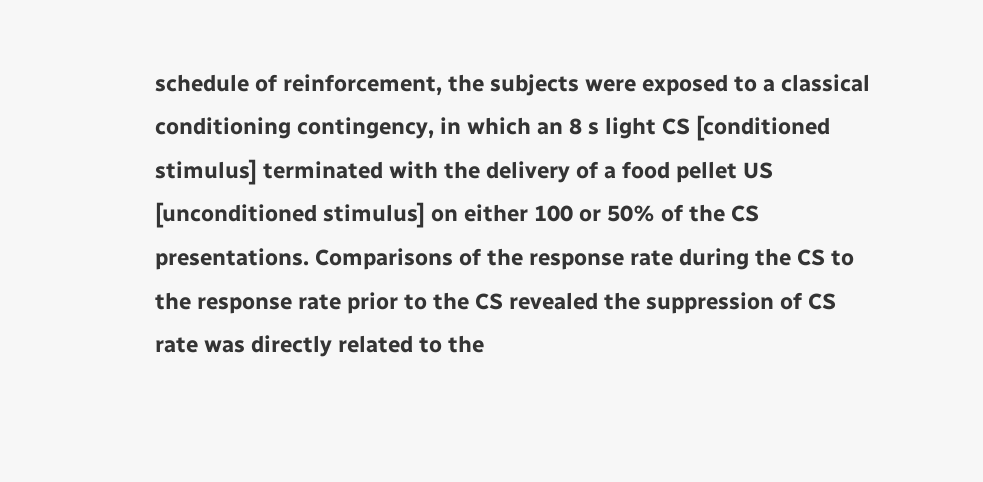schedule of reinforcement, the subjects were exposed to a classical conditioning contingency, in which an 8 s light CS [conditioned stimulus] terminated with the delivery of a food pellet US [unconditioned stimulus] on either 100 or 50% of the CS presentations. Comparisons of the response rate during the CS to the response rate prior to the CS revealed the suppression of CS rate was directly related to the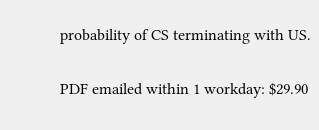probability of CS terminating with US.

PDF emailed within 1 workday: $29.90